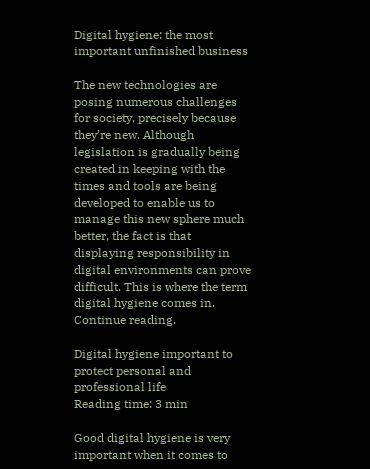Digital hygiene: the most important unfinished business

The new technologies are posing numerous challenges for society, precisely because they’re new. Although legislation is gradually being created in keeping with the times and tools are being developed to enable us to manage this new sphere much better, the fact is that displaying responsibility in digital environments can prove difficult. This is where the term digital hygiene comes in. Continue reading.

Digital hygiene important to protect personal and professional life
Reading time: 3 min

Good digital hygiene is very important when it comes to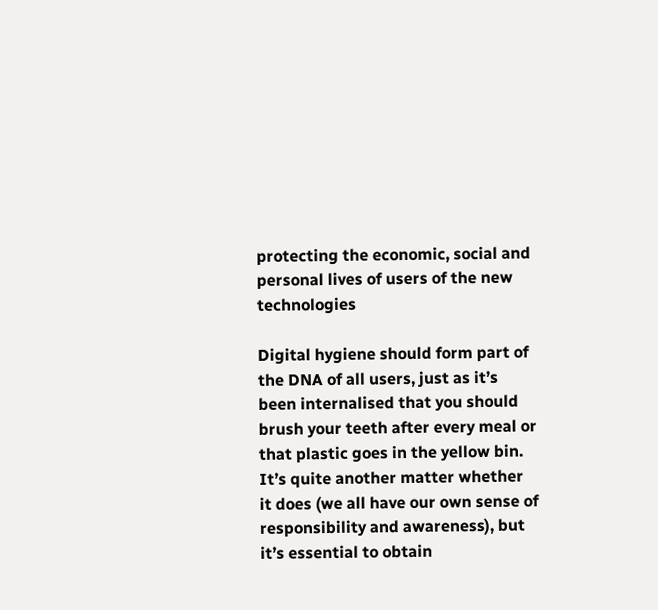protecting the economic, social and personal lives of users of the new technologies

Digital hygiene should form part of the DNA of all users, just as it’s been internalised that you should brush your teeth after every meal or that plastic goes in the yellow bin. It’s quite another matter whether it does (we all have our own sense of responsibility and awareness), but it’s essential to obtain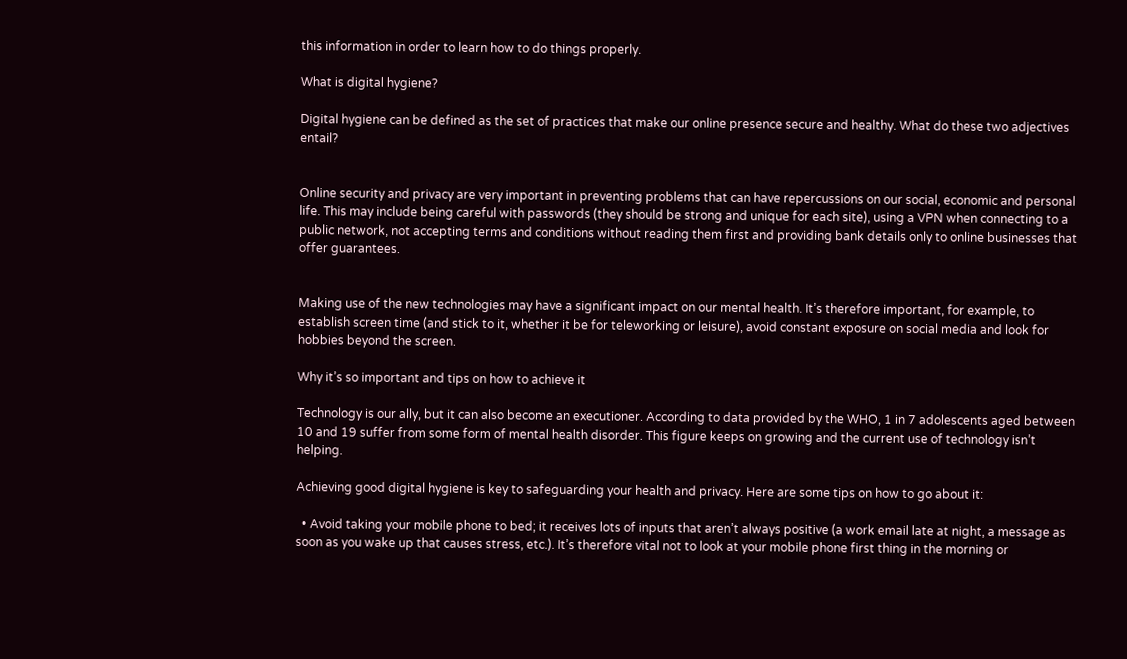this information in order to learn how to do things properly.

What is digital hygiene?

Digital hygiene can be defined as the set of practices that make our online presence secure and healthy. What do these two adjectives entail?


Online security and privacy are very important in preventing problems that can have repercussions on our social, economic and personal life. This may include being careful with passwords (they should be strong and unique for each site), using a VPN when connecting to a public network, not accepting terms and conditions without reading them first and providing bank details only to online businesses that offer guarantees.


Making use of the new technologies may have a significant impact on our mental health. It’s therefore important, for example, to establish screen time (and stick to it, whether it be for teleworking or leisure), avoid constant exposure on social media and look for hobbies beyond the screen.

Why it’s so important and tips on how to achieve it

Technology is our ally, but it can also become an executioner. According to data provided by the WHO, 1 in 7 adolescents aged between 10 and 19 suffer from some form of mental health disorder. This figure keeps on growing and the current use of technology isn’t helping.

Achieving good digital hygiene is key to safeguarding your health and privacy. Here are some tips on how to go about it:

  • Avoid taking your mobile phone to bed; it receives lots of inputs that aren’t always positive (a work email late at night, a message as soon as you wake up that causes stress, etc.). It’s therefore vital not to look at your mobile phone first thing in the morning or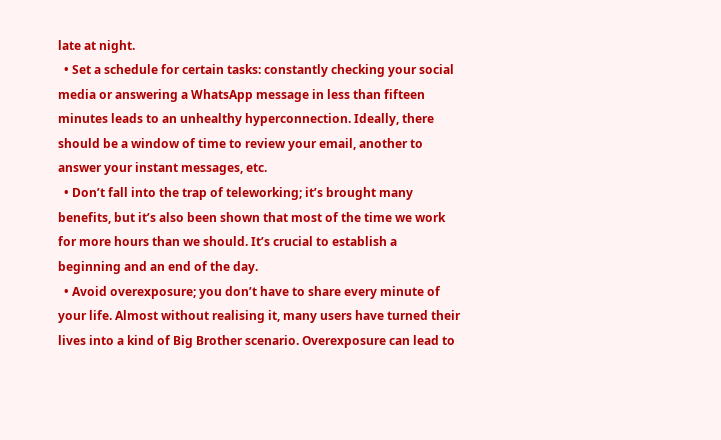late at night.
  • Set a schedule for certain tasks: constantly checking your social media or answering a WhatsApp message in less than fifteen minutes leads to an unhealthy hyperconnection. Ideally, there should be a window of time to review your email, another to answer your instant messages, etc.
  • Don’t fall into the trap of teleworking; it’s brought many benefits, but it’s also been shown that most of the time we work for more hours than we should. It’s crucial to establish a beginning and an end of the day.
  • Avoid overexposure; you don’t have to share every minute of your life. Almost without realising it, many users have turned their lives into a kind of Big Brother scenario. Overexposure can lead to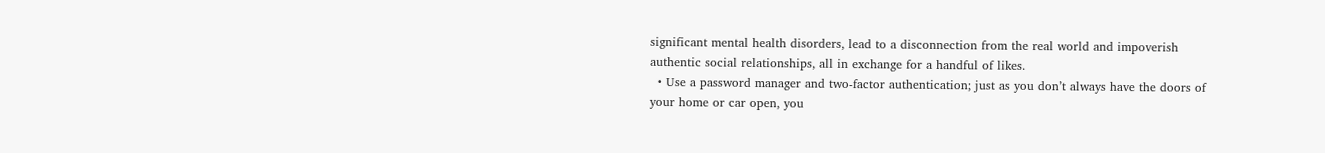significant mental health disorders, lead to a disconnection from the real world and impoverish authentic social relationships, all in exchange for a handful of likes.
  • Use a password manager and two-factor authentication; just as you don’t always have the doors of your home or car open, you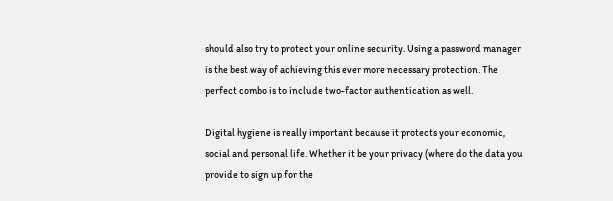should also try to protect your online security. Using a password manager is the best way of achieving this ever more necessary protection. The perfect combo is to include two-factor authentication as well.

Digital hygiene is really important because it protects your economic, social and personal life. Whether it be your privacy (where do the data you provide to sign up for the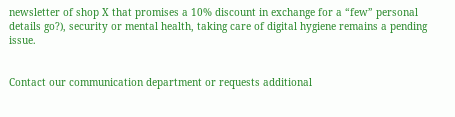newsletter of shop X that promises a 10% discount in exchange for a “few” personal details go?), security or mental health, taking care of digital hygiene remains a pending issue.


Contact our communication department or requests additional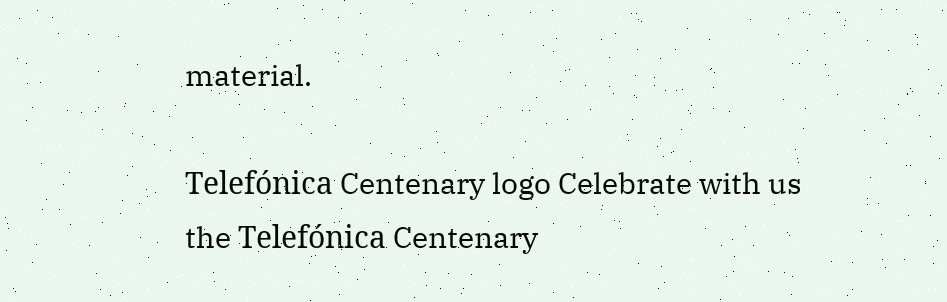material.

Telefónica Centenary logo Celebrate with us the Telefónica Centenary